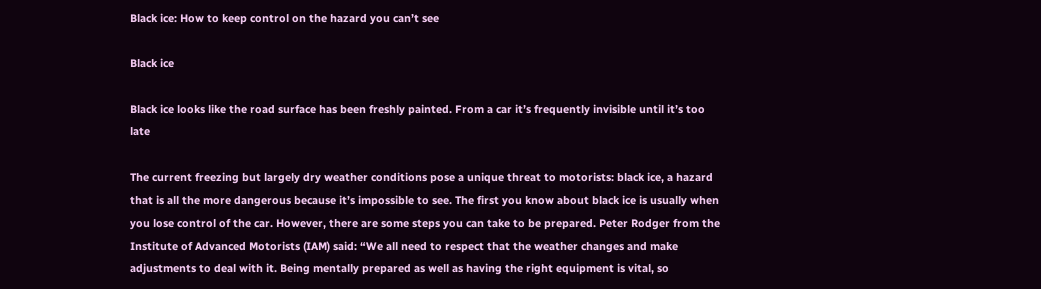Black ice: How to keep control on the hazard you can’t see

Black ice

Black ice looks like the road surface has been freshly painted. From a car it’s frequently invisible until it’s too late

The current freezing but largely dry weather conditions pose a unique threat to motorists: black ice, a hazard that is all the more dangerous because it’s impossible to see. The first you know about black ice is usually when you lose control of the car. However, there are some steps you can take to be prepared. Peter Rodger from the Institute of Advanced Motorists (IAM) said: “We all need to respect that the weather changes and make adjustments to deal with it. Being mentally prepared as well as having the right equipment is vital, so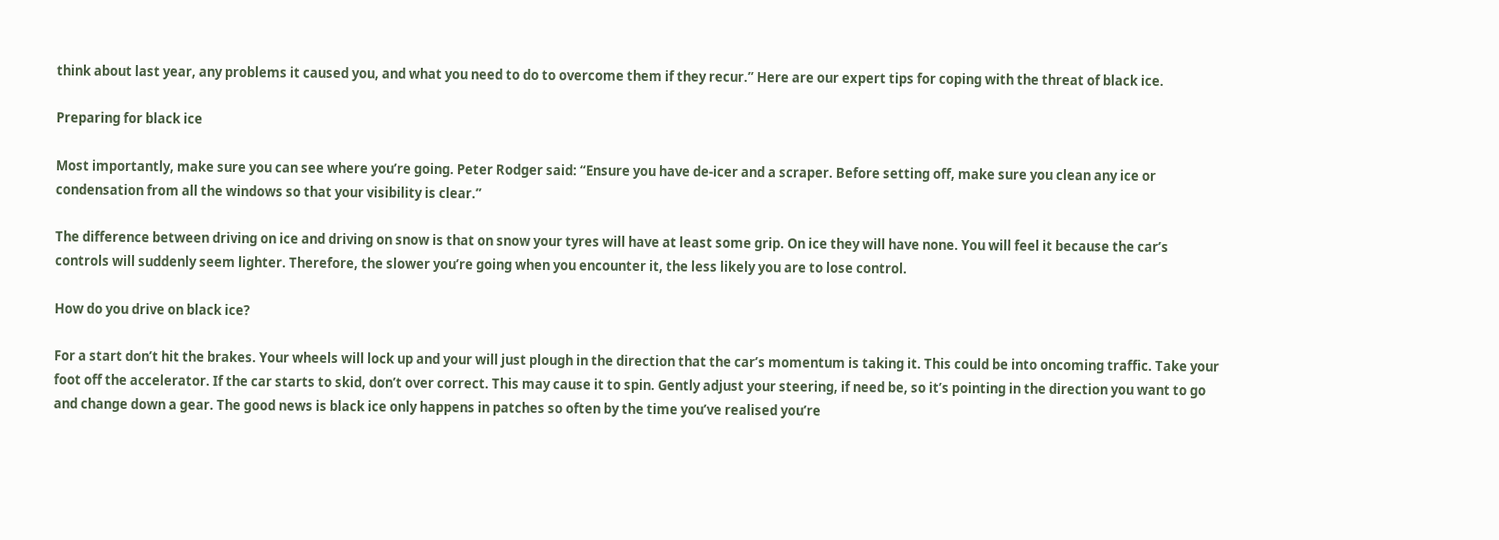think about last year, any problems it caused you, and what you need to do to overcome them if they recur.” Here are our expert tips for coping with the threat of black ice.

Preparing for black ice

Most importantly, make sure you can see where you’re going. Peter Rodger said: “Ensure you have de-icer and a scraper. Before setting off, make sure you clean any ice or condensation from all the windows so that your visibility is clear.”

The difference between driving on ice and driving on snow is that on snow your tyres will have at least some grip. On ice they will have none. You will feel it because the car’s controls will suddenly seem lighter. Therefore, the slower you’re going when you encounter it, the less likely you are to lose control.

How do you drive on black ice?

For a start don’t hit the brakes. Your wheels will lock up and your will just plough in the direction that the car’s momentum is taking it. This could be into oncoming traffic. Take your foot off the accelerator. If the car starts to skid, don’t over correct. This may cause it to spin. Gently adjust your steering, if need be, so it’s pointing in the direction you want to go and change down a gear. The good news is black ice only happens in patches so often by the time you’ve realised you’re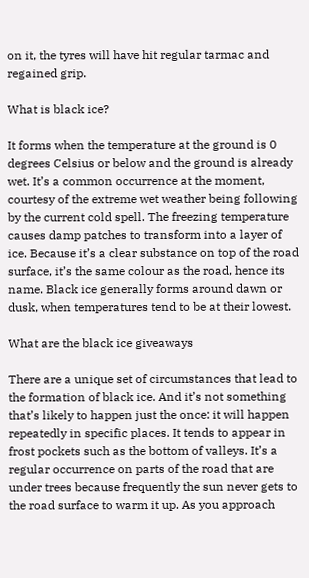on it, the tyres will have hit regular tarmac and regained grip.

What is black ice?

It forms when the temperature at the ground is 0 degrees Celsius or below and the ground is already wet. It’s a common occurrence at the moment, courtesy of the extreme wet weather being following by the current cold spell. The freezing temperature causes damp patches to transform into a layer of ice. Because it’s a clear substance on top of the road surface, it’s the same colour as the road, hence its name. Black ice generally forms around dawn or dusk, when temperatures tend to be at their lowest.

What are the black ice giveaways

There are a unique set of circumstances that lead to the formation of black ice. And it’s not something that’s likely to happen just the once: it will happen repeatedly in specific places. It tends to appear in frost pockets such as the bottom of valleys. It’s a regular occurrence on parts of the road that are under trees because frequently the sun never gets to the road surface to warm it up. As you approach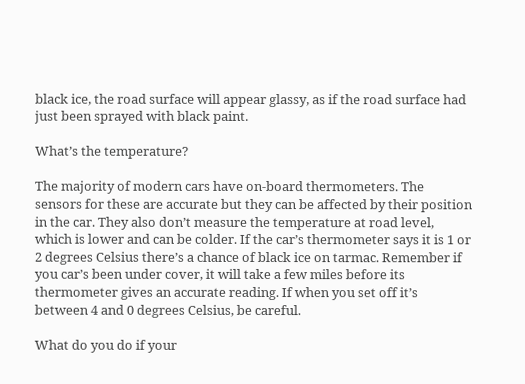black ice, the road surface will appear glassy, as if the road surface had just been sprayed with black paint.

What’s the temperature?

The majority of modern cars have on-board thermometers. The sensors for these are accurate but they can be affected by their position in the car. They also don’t measure the temperature at road level, which is lower and can be colder. If the car’s thermometer says it is 1 or 2 degrees Celsius there’s a chance of black ice on tarmac. Remember if you car’s been under cover, it will take a few miles before its thermometer gives an accurate reading. If when you set off it’s between 4 and 0 degrees Celsius, be careful.

What do you do if your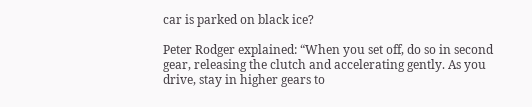car is parked on black ice?

Peter Rodger explained: “When you set off, do so in second gear, releasing the clutch and accelerating gently. As you drive, stay in higher gears to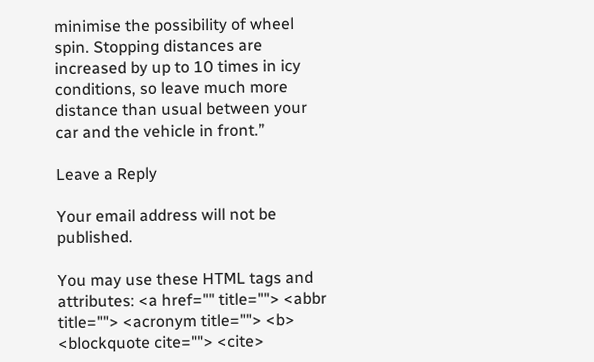minimise the possibility of wheel spin. Stopping distances are increased by up to 10 times in icy conditions, so leave much more distance than usual between your car and the vehicle in front.”

Leave a Reply

Your email address will not be published.

You may use these HTML tags and attributes: <a href="" title=""> <abbr title=""> <acronym title=""> <b> <blockquote cite=""> <cite>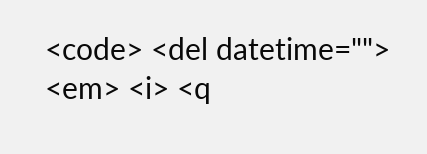<code> <del datetime=""> <em> <i> <q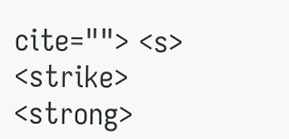cite=""> <s> <strike> <strong>